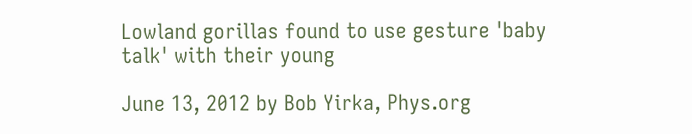Lowland gorillas found to use gesture 'baby talk' with their young

June 13, 2012 by Bob Yirka, Phys.org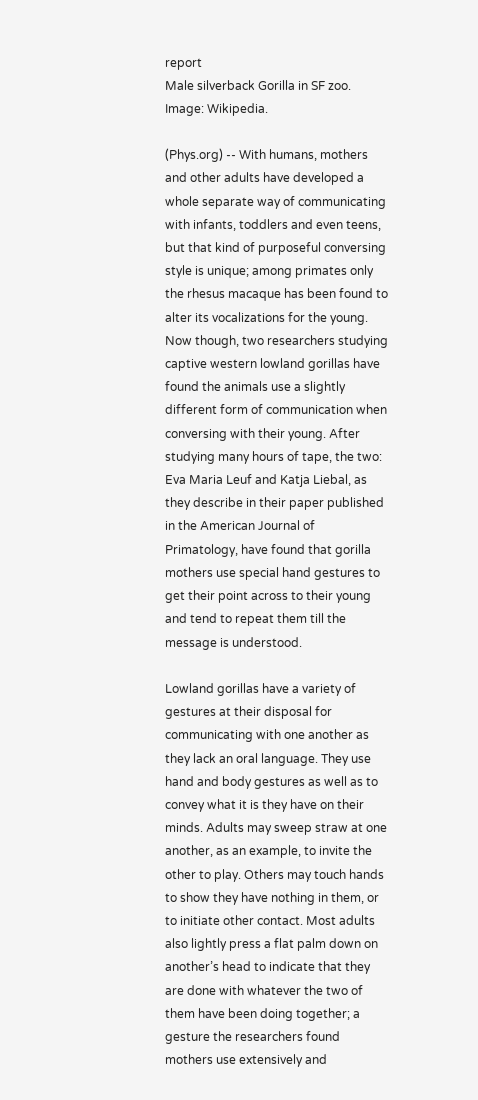report
Male silverback Gorilla in SF zoo. Image: Wikipedia.

(Phys.org) -- With humans, mothers and other adults have developed a whole separate way of communicating with infants, toddlers and even teens, but that kind of purposeful conversing style is unique; among primates only the rhesus macaque has been found to alter its vocalizations for the young. Now though, two researchers studying captive western lowland gorillas have found the animals use a slightly different form of communication when conversing with their young. After studying many hours of tape, the two: Eva Maria Leuf and Katja Liebal, as they describe in their paper published in the American Journal of Primatology, have found that gorilla mothers use special hand gestures to get their point across to their young and tend to repeat them till the message is understood.

Lowland gorillas have a variety of gestures at their disposal for communicating with one another as they lack an oral language. They use hand and body gestures as well as to convey what it is they have on their minds. Adults may sweep straw at one another, as an example, to invite the other to play. Others may touch hands to show they have nothing in them, or to initiate other contact. Most adults also lightly press a flat palm down on another’s head to indicate that they are done with whatever the two of them have been doing together; a gesture the researchers found mothers use extensively and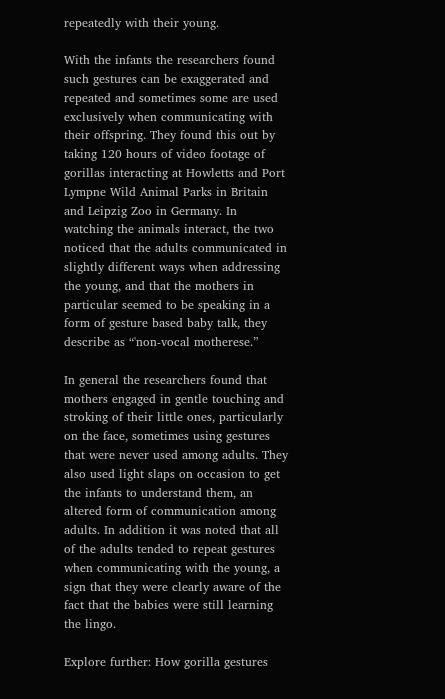repeatedly with their young.

With the infants the researchers found such gestures can be exaggerated and repeated and sometimes some are used exclusively when communicating with their offspring. They found this out by taking 120 hours of video footage of gorillas interacting at Howletts and Port Lympne Wild Animal Parks in Britain and Leipzig Zoo in Germany. In watching the animals interact, the two noticed that the adults communicated in slightly different ways when addressing the young, and that the mothers in particular seemed to be speaking in a form of gesture based baby talk, they describe as “'non-vocal motherese.”

In general the researchers found that mothers engaged in gentle touching and stroking of their little ones, particularly on the face, sometimes using gestures that were never used among adults. They also used light slaps on occasion to get the infants to understand them, an altered form of communication among adults. In addition it was noted that all of the adults tended to repeat gestures when communicating with the young, a sign that they were clearly aware of the fact that the babies were still learning the lingo.

Explore further: How gorilla gestures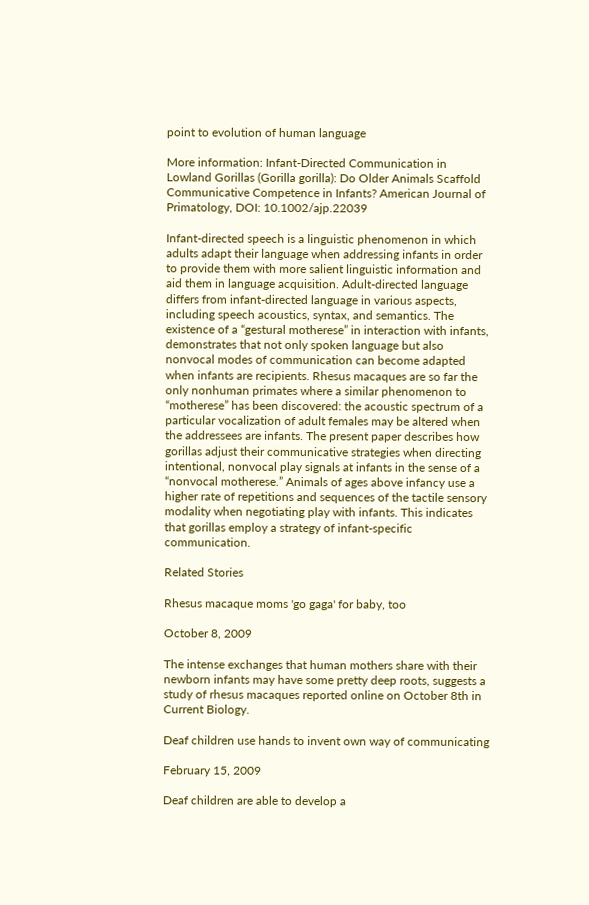point to evolution of human language

More information: Infant-Directed Communication in Lowland Gorillas (Gorilla gorilla): Do Older Animals Scaffold Communicative Competence in Infants? American Journal of Primatology, DOI: 10.1002/ajp.22039

Infant-directed speech is a linguistic phenomenon in which adults adapt their language when addressing infants in order to provide them with more salient linguistic information and aid them in language acquisition. Adult-directed language differs from infant-directed language in various aspects, including speech acoustics, syntax, and semantics. The existence of a “gestural motherese” in interaction with infants, demonstrates that not only spoken language but also nonvocal modes of communication can become adapted when infants are recipients. Rhesus macaques are so far the only nonhuman primates where a similar phenomenon to “motherese” has been discovered: the acoustic spectrum of a particular vocalization of adult females may be altered when the addressees are infants. The present paper describes how gorillas adjust their communicative strategies when directing intentional, nonvocal play signals at infants in the sense of a “nonvocal motherese.” Animals of ages above infancy use a higher rate of repetitions and sequences of the tactile sensory modality when negotiating play with infants. This indicates that gorillas employ a strategy of infant-specific communication.

Related Stories

Rhesus macaque moms 'go gaga' for baby, too

October 8, 2009

The intense exchanges that human mothers share with their newborn infants may have some pretty deep roots, suggests a study of rhesus macaques reported online on October 8th in Current Biology.

Deaf children use hands to invent own way of communicating

February 15, 2009

Deaf children are able to develop a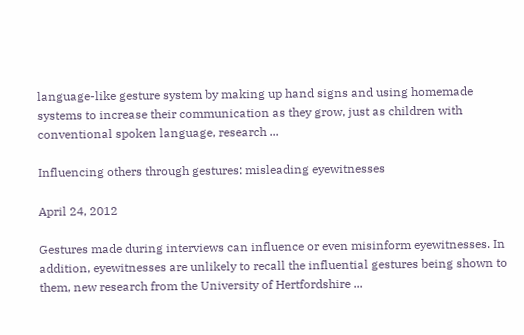language-like gesture system by making up hand signs and using homemade systems to increase their communication as they grow, just as children with conventional spoken language, research ...

Influencing others through gestures: misleading eyewitnesses

April 24, 2012

Gestures made during interviews can influence or even misinform eyewitnesses. In addition, eyewitnesses are unlikely to recall the influential gestures being shown to them, new research from the University of Hertfordshire ...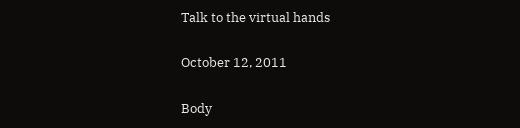Talk to the virtual hands

October 12, 2011

Body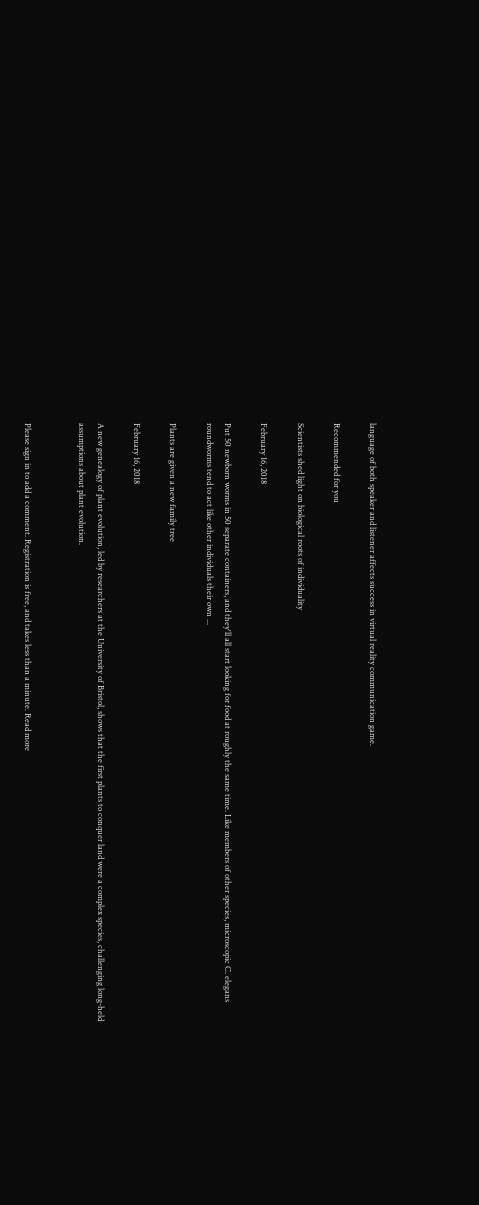language of both speaker and listener affects success in virtual reality communication game.

Recommended for you

Scientists shed light on biological roots of individuality

February 16, 2018

Put 50 newborn worms in 50 separate containers, and they'll all start looking for food at roughly the same time. Like members of other species, microscopic C. elegans roundworms tend to act like other individuals their own ...

Plants are given a new family tree

February 16, 2018

A new genealogy of plant evolution, led by researchers at the University of Bristol, shows that the first plants to conquer land were a complex species, challenging long-held assumptions about plant evolution.


Please sign in to add a comment. Registration is free, and takes less than a minute. Read more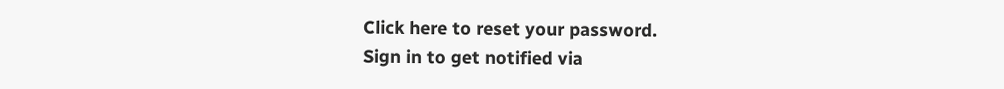Click here to reset your password.
Sign in to get notified via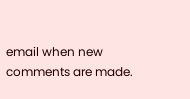email when new comments are made.